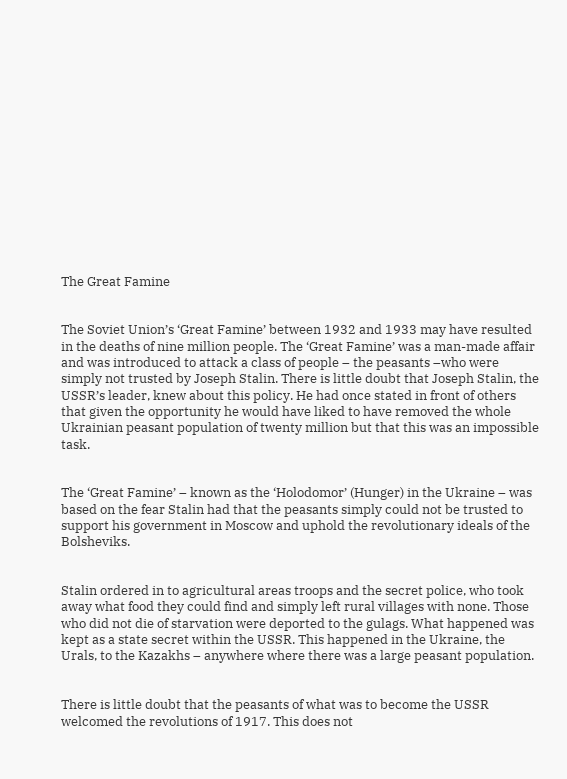The Great Famine


The Soviet Union’s ‘Great Famine’ between 1932 and 1933 may have resulted in the deaths of nine million people. The ‘Great Famine’ was a man-made affair and was introduced to attack a class of people – the peasants –who were simply not trusted by Joseph Stalin. There is little doubt that Joseph Stalin, the USSR’s leader, knew about this policy. He had once stated in front of others that given the opportunity he would have liked to have removed the whole Ukrainian peasant population of twenty million but that this was an impossible task.


The ‘Great Famine’ – known as the ‘Holodomor’ (Hunger) in the Ukraine – was based on the fear Stalin had that the peasants simply could not be trusted to support his government in Moscow and uphold the revolutionary ideals of the Bolsheviks.


Stalin ordered in to agricultural areas troops and the secret police, who took away what food they could find and simply left rural villages with none. Those who did not die of starvation were deported to the gulags. What happened was kept as a state secret within the USSR. This happened in the Ukraine, the Urals, to the Kazakhs – anywhere where there was a large peasant population.


There is little doubt that the peasants of what was to become the USSR welcomed the revolutions of 1917. This does not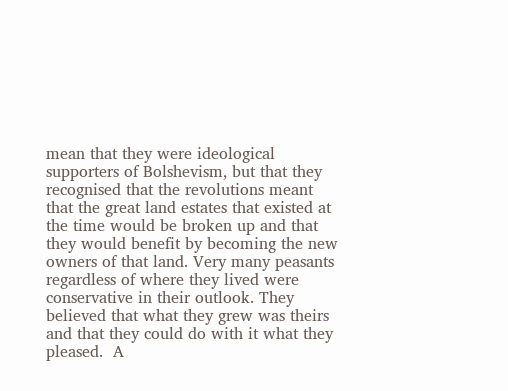mean that they were ideological supporters of Bolshevism, but that they recognised that the revolutions meant that the great land estates that existed at the time would be broken up and that they would benefit by becoming the new owners of that land. Very many peasants regardless of where they lived were conservative in their outlook. They believed that what they grew was theirs and that they could do with it what they pleased.  A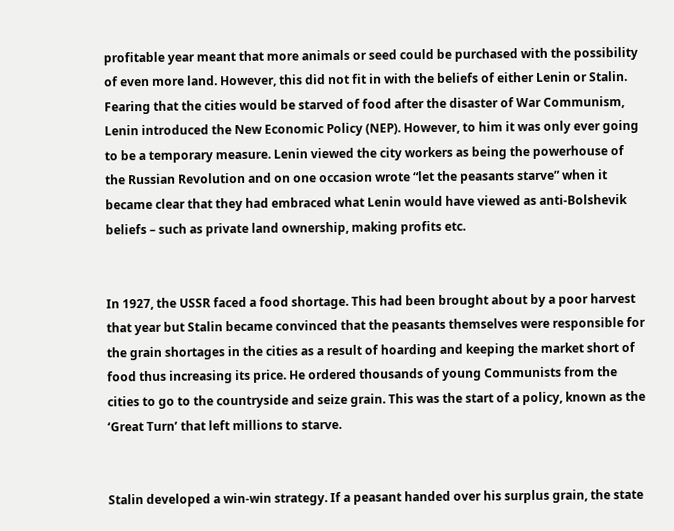profitable year meant that more animals or seed could be purchased with the possibility of even more land. However, this did not fit in with the beliefs of either Lenin or Stalin. Fearing that the cities would be starved of food after the disaster of War Communism, Lenin introduced the New Economic Policy (NEP). However, to him it was only ever going to be a temporary measure. Lenin viewed the city workers as being the powerhouse of the Russian Revolution and on one occasion wrote “let the peasants starve” when it became clear that they had embraced what Lenin would have viewed as anti-Bolshevik beliefs – such as private land ownership, making profits etc.


In 1927, the USSR faced a food shortage. This had been brought about by a poor harvest that year but Stalin became convinced that the peasants themselves were responsible for the grain shortages in the cities as a result of hoarding and keeping the market short of food thus increasing its price. He ordered thousands of young Communists from the cities to go to the countryside and seize grain. This was the start of a policy, known as the ‘Great Turn’ that left millions to starve.


Stalin developed a win-win strategy. If a peasant handed over his surplus grain, the state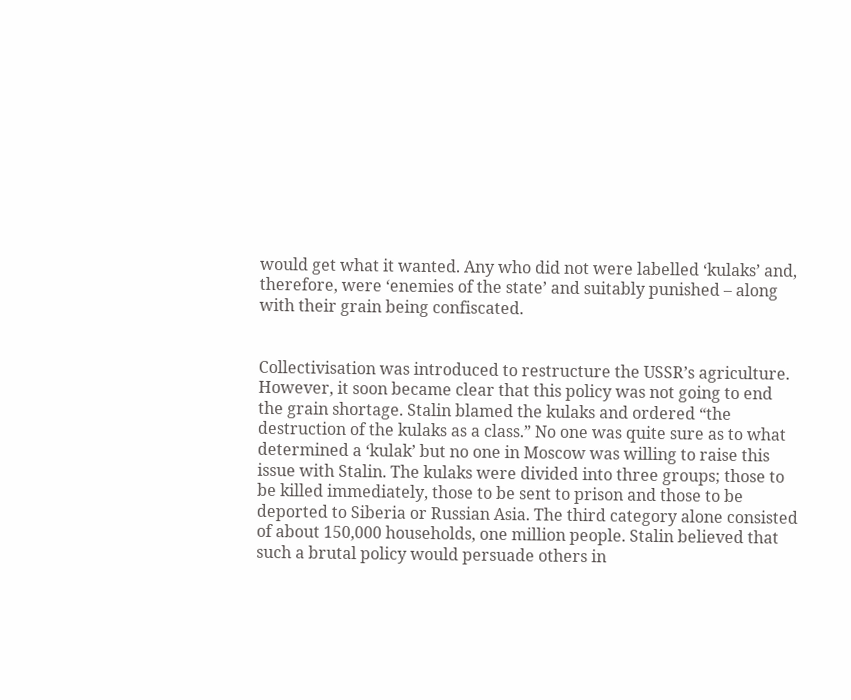would get what it wanted. Any who did not were labelled ‘kulaks’ and, therefore, were ‘enemies of the state’ and suitably punished – along with their grain being confiscated.


Collectivisation was introduced to restructure the USSR’s agriculture. However, it soon became clear that this policy was not going to end the grain shortage. Stalin blamed the kulaks and ordered “the destruction of the kulaks as a class.” No one was quite sure as to what determined a ‘kulak’ but no one in Moscow was willing to raise this issue with Stalin. The kulaks were divided into three groups; those to be killed immediately, those to be sent to prison and those to be deported to Siberia or Russian Asia. The third category alone consisted of about 150,000 households, one million people. Stalin believed that such a brutal policy would persuade others in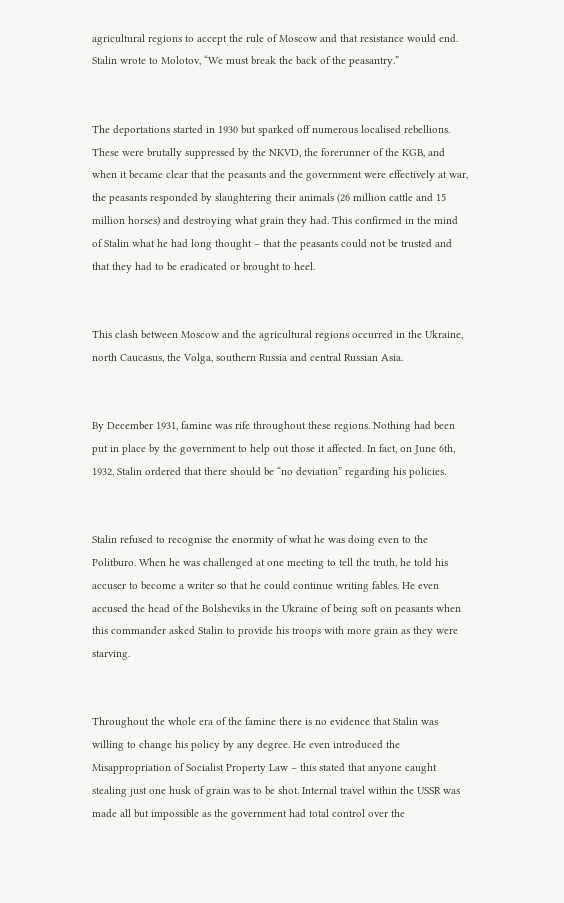agricultural regions to accept the rule of Moscow and that resistance would end. Stalin wrote to Molotov, “We must break the back of the peasantry.”


The deportations started in 1930 but sparked off numerous localised rebellions. These were brutally suppressed by the NKVD, the forerunner of the KGB, and when it became clear that the peasants and the government were effectively at war, the peasants responded by slaughtering their animals (26 million cattle and 15 million horses) and destroying what grain they had. This confirmed in the mind of Stalin what he had long thought – that the peasants could not be trusted and that they had to be eradicated or brought to heel.


This clash between Moscow and the agricultural regions occurred in the Ukraine, north Caucasus, the Volga, southern Russia and central Russian Asia.


By December 1931, famine was rife throughout these regions. Nothing had been put in place by the government to help out those it affected. In fact, on June 6th, 1932, Stalin ordered that there should be “no deviation” regarding his policies.


Stalin refused to recognise the enormity of what he was doing even to the Politburo. When he was challenged at one meeting to tell the truth, he told his accuser to become a writer so that he could continue writing fables. He even accused the head of the Bolsheviks in the Ukraine of being soft on peasants when this commander asked Stalin to provide his troops with more grain as they were starving.


Throughout the whole era of the famine there is no evidence that Stalin was willing to change his policy by any degree. He even introduced the Misappropriation of Socialist Property Law – this stated that anyone caught stealing just one husk of grain was to be shot. Internal travel within the USSR was made all but impossible as the government had total control over the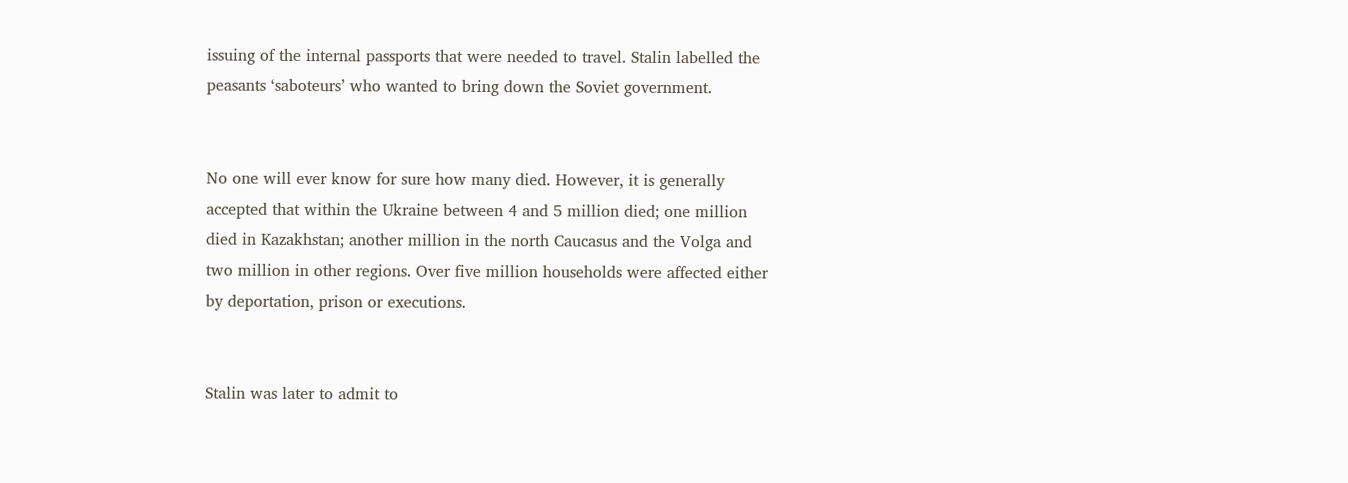issuing of the internal passports that were needed to travel. Stalin labelled the peasants ‘saboteurs’ who wanted to bring down the Soviet government.


No one will ever know for sure how many died. However, it is generally accepted that within the Ukraine between 4 and 5 million died; one million died in Kazakhstan; another million in the north Caucasus and the Volga and two million in other regions. Over five million households were affected either by deportation, prison or executions.


Stalin was later to admit to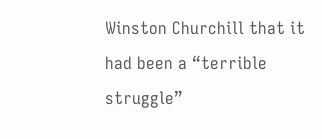Winston Churchill that it had been a “terrible struggle”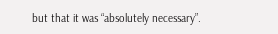but that it was “absolutely necessary”.